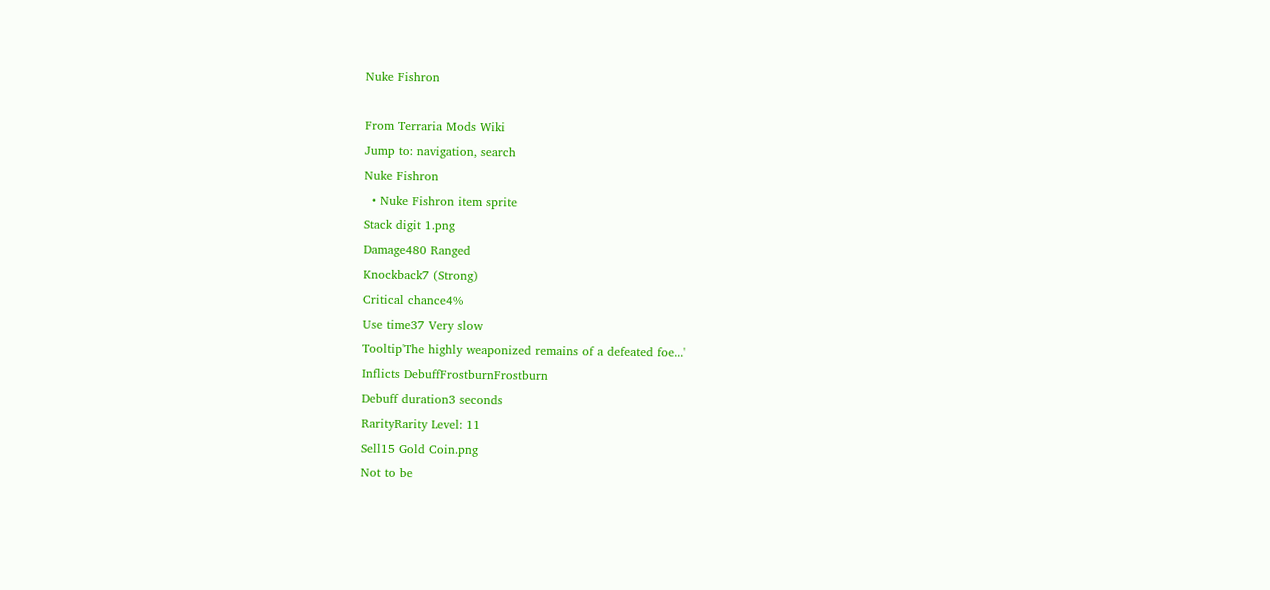Nuke Fishron

From Terraria Mods Wiki
Jump to: navigation, search
Nuke Fishron
  • Nuke Fishron item sprite
Stack digit 1.png
Damage480 Ranged
Knockback7 (Strong)
Critical chance4%
Use time37 Very slow
Tooltip'The highly weaponized remains of a defeated foe...'
Inflicts DebuffFrostburnFrostburn
Debuff duration3 seconds
RarityRarity Level: 11
Sell15 Gold Coin.png
Not to be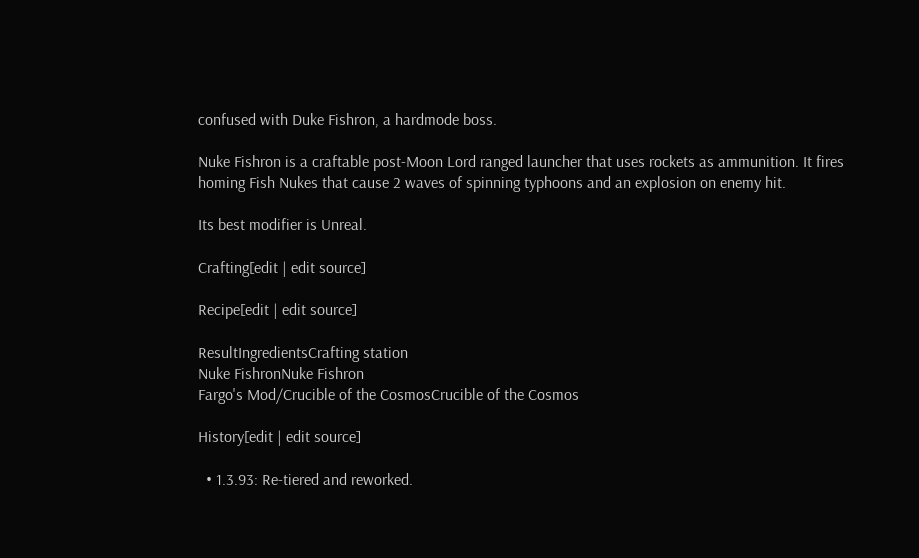confused with Duke Fishron, a hardmode boss.

Nuke Fishron is a craftable post-Moon Lord ranged launcher that uses rockets as ammunition. It fires homing Fish Nukes that cause 2 waves of spinning typhoons and an explosion on enemy hit.

Its best modifier is Unreal.

Crafting[edit | edit source]

Recipe[edit | edit source]

ResultIngredientsCrafting station
Nuke FishronNuke Fishron
Fargo's Mod/Crucible of the CosmosCrucible of the Cosmos

History[edit | edit source]

  • 1.3.93: Re-tiered and reworked.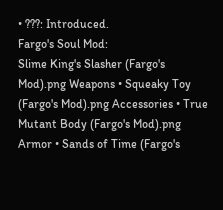• ???: Introduced.
Fargo's Soul Mod:
Slime King's Slasher (Fargo's Mod).png Weapons • Squeaky Toy (Fargo's Mod).png Accessories • True Mutant Body (Fargo's Mod).png Armor • Sands of Time (Fargo's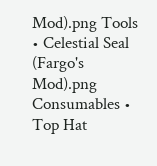Mod).png Tools • Celestial Seal (Fargo's Mod).png Consumables • Top Hat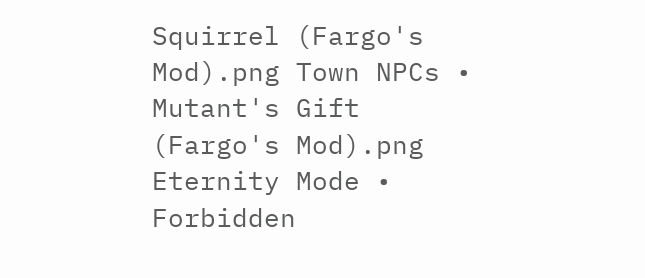Squirrel (Fargo's Mod).png Town NPCs • Mutant's Gift (Fargo's Mod).png Eternity Mode • Forbidden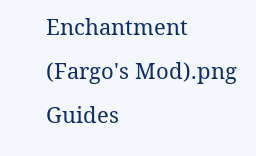Enchantment (Fargo's Mod).png Guides